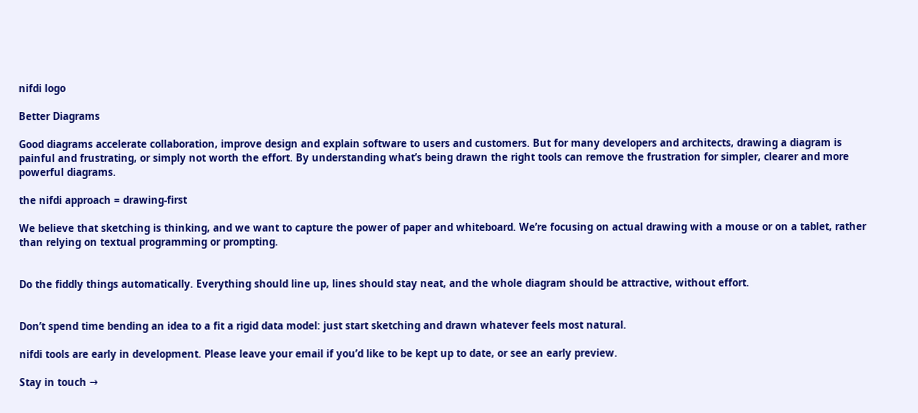nifdi logo

Better Diagrams

Good diagrams accelerate collaboration, improve design and explain software to users and customers. But for many developers and architects, drawing a diagram is painful and frustrating, or simply not worth the effort. By understanding what’s being drawn the right tools can remove the frustration for simpler, clearer and more powerful diagrams.

the nifdi approach = drawing-first

We believe that sketching is thinking, and we want to capture the power of paper and whiteboard. We’re focusing on actual drawing with a mouse or on a tablet, rather than relying on textual programming or prompting.


Do the fiddly things automatically. Everything should line up, lines should stay neat, and the whole diagram should be attractive, without effort.


Don’t spend time bending an idea to a fit a rigid data model: just start sketching and drawn whatever feels most natural.

nifdi tools are early in development. Please leave your email if you’d like to be kept up to date, or see an early preview.

Stay in touch →